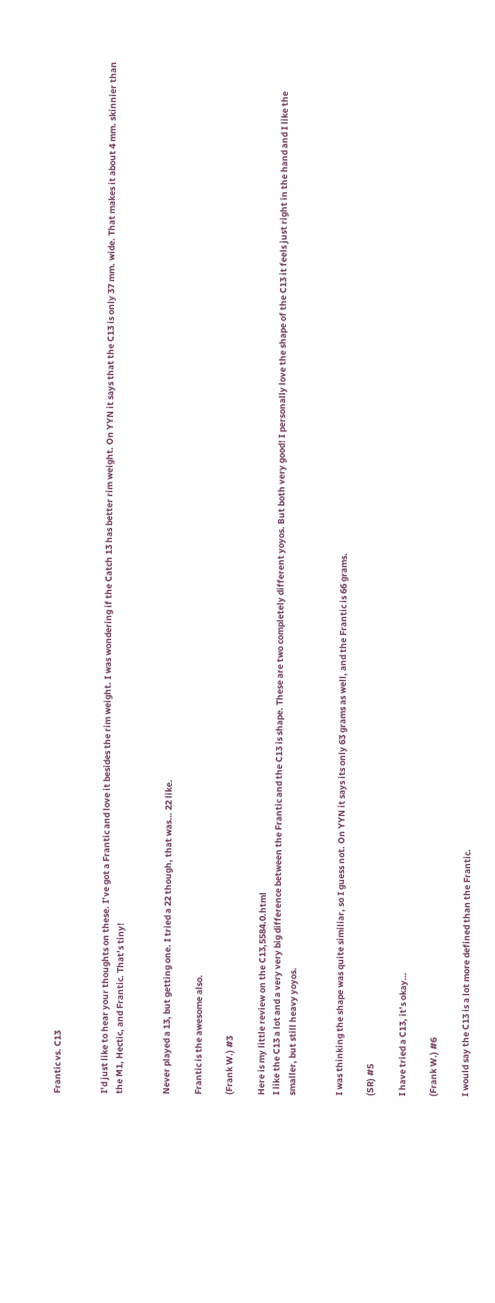Frantic vs. C13


I’d just like to hear your thoughts on these. I’ve got a Frantic and love it besides the rim weight. I was wondering if the Catch 13 has better rim weight. On YYN it says that the C13 is only 37 mm. wide. That makes it about 4 mm. skinnier than the M1, Hectic, and Frantic. That’s tiny!


Never played a 13, but getting one. I tried a 22 though, that was… 22 like.

Frantic is the awesome also.

(Frank W.) #3

Here is my little review on the C13,5584.0.html
I like the C13 a lot and a very very big difference between the Frantic and the C13 is shape. These are two completely different yoyos. But both very good! I personally love the shape of the C13 it feels just right in the hand and I like the smaller, but still heavy yoyos.


I was thinking the shape was quite similiar, so I guess not. On YYN it says its only 63 grams as well, and the Frantic is 66 grams.

(SR) #5

I have tried a C13, it’s okay…

(Frank W.) #6

I would say the C13 is a lot more defined than the Frantic.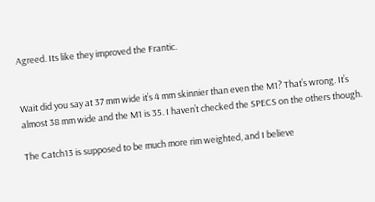Agreed. Its like they improved the Frantic.


Wait did you say at 37 mm wide it’s 4 mm skinnier than even the M1? That’s wrong. It’s almost 38 mm wide and the M1 is 35. I haven’t checked the SPECS on the others though.

The Catch13 is supposed to be much more rim weighted, and I believe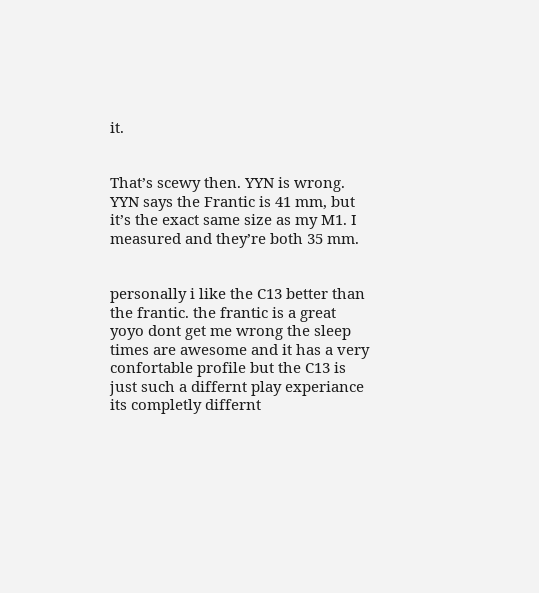it.


That’s scewy then. YYN is wrong. YYN says the Frantic is 41 mm, but it’s the exact same size as my M1. I measured and they’re both 35 mm.


personally i like the C13 better than the frantic. the frantic is a great yoyo dont get me wrong the sleep times are awesome and it has a very confortable profile but the C13 is just such a differnt play experiance its completly differnt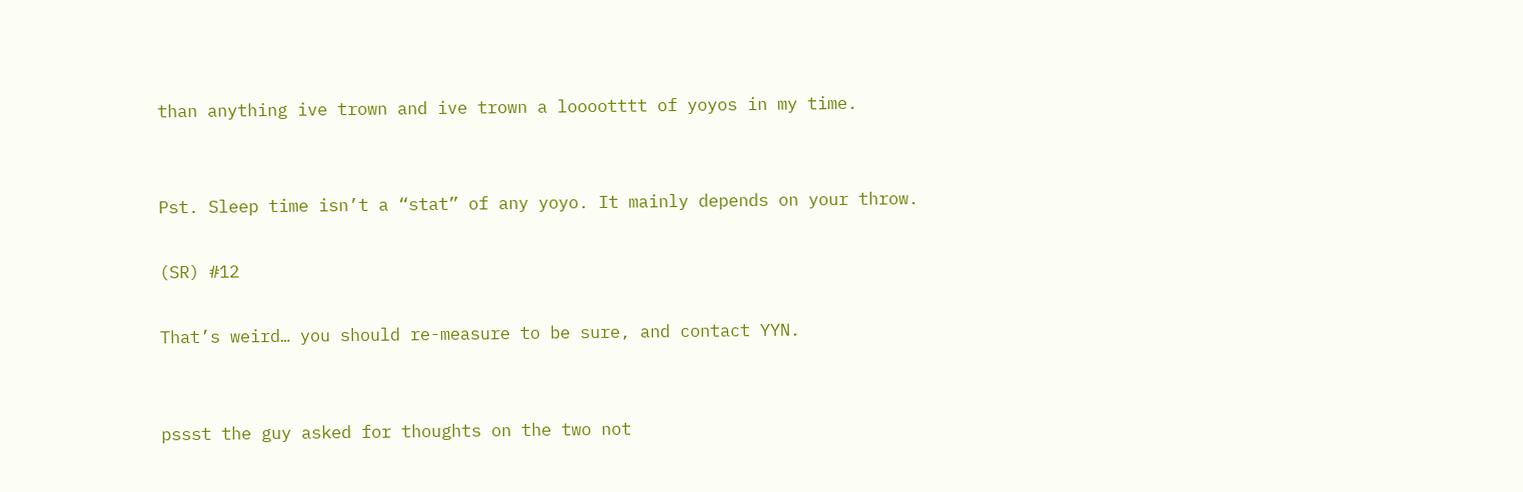than anything ive trown and ive trown a looootttt of yoyos in my time.


Pst. Sleep time isn’t a “stat” of any yoyo. It mainly depends on your throw.

(SR) #12

That’s weird… you should re-measure to be sure, and contact YYN.


pssst the guy asked for thoughts on the two not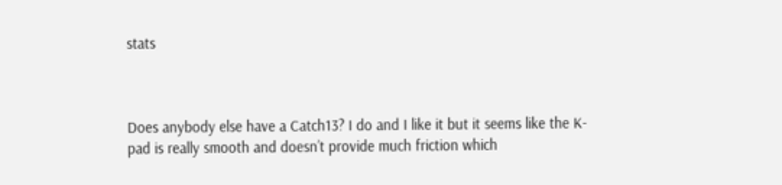stats



Does anybody else have a Catch13? I do and I like it but it seems like the K-pad is really smooth and doesn’t provide much friction which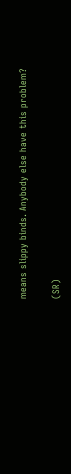means slippy binds. Anybody else have this problem?

(SR)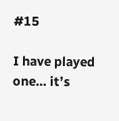#15

I have played one… it’s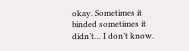okay. Sometimes it binded sometimes it didn’t… I don’t know.